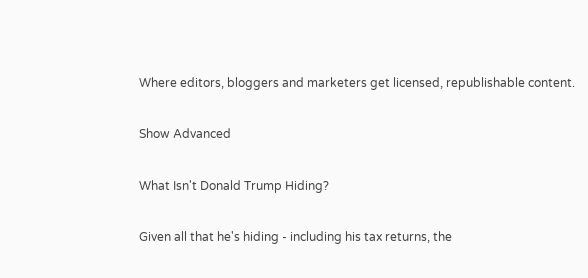Where editors, bloggers and marketers get licensed, republishable content.

Show Advanced

What Isn't Donald Trump Hiding?

Given all that he's hiding - including his tax returns, the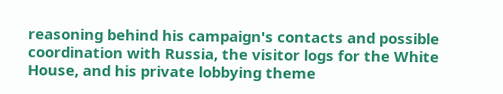reasoning behind his campaign's contacts and possible coordination with Russia, the visitor logs for the White House, and his private lobbying theme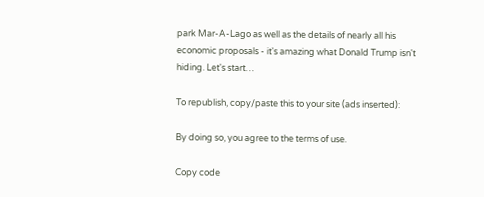park Mar-A-Lago as well as the details of nearly all his economic proposals - it's amazing what Donald Trump isn't hiding. Let's start…

To republish, copy/paste this to your site (ads inserted):

By doing so, you agree to the terms of use.

Copy code